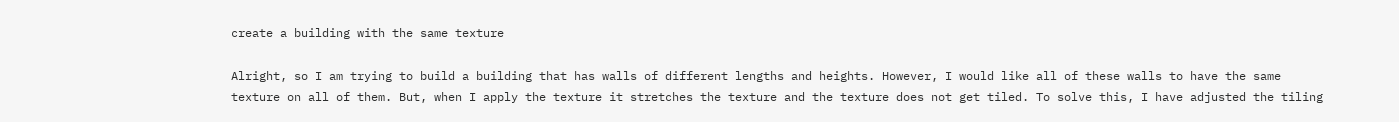create a building with the same texture

Alright, so I am trying to build a building that has walls of different lengths and heights. However, I would like all of these walls to have the same texture on all of them. But, when I apply the texture it stretches the texture and the texture does not get tiled. To solve this, I have adjusted the tiling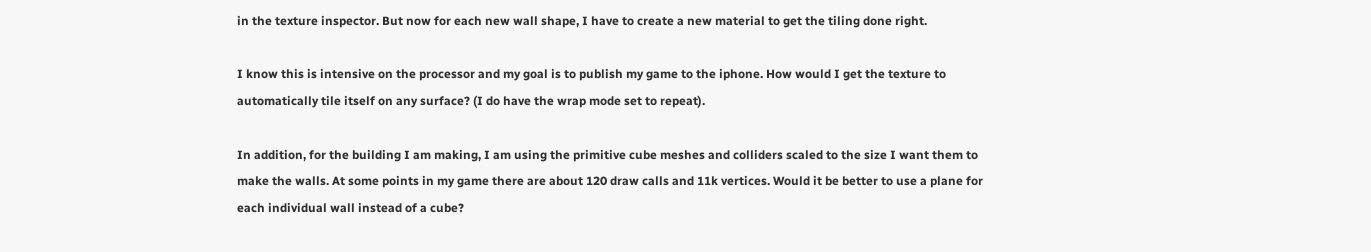in the texture inspector. But now for each new wall shape, I have to create a new material to get the tiling done right.

I know this is intensive on the processor and my goal is to publish my game to the iphone. How would I get the texture to automatically tile itself on any surface? (I do have the wrap mode set to repeat).

In addition, for the building I am making, I am using the primitive cube meshes and colliders scaled to the size I want them to make the walls. At some points in my game there are about 120 draw calls and 11k vertices. Would it be better to use a plane for each individual wall instead of a cube?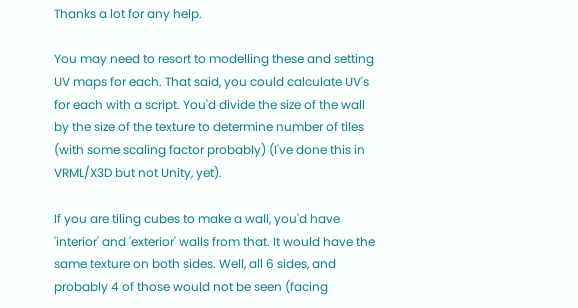Thanks a lot for any help.

You may need to resort to modelling these and setting UV maps for each. That said, you could calculate UV's for each with a script. You'd divide the size of the wall by the size of the texture to determine number of tiles (with some scaling factor probably) (I've done this in VRML/X3D but not Unity, yet).

If you are tiling cubes to make a wall, you'd have 'interior' and 'exterior' walls from that. It would have the same texture on both sides. Well, all 6 sides, and probably 4 of those would not be seen (facing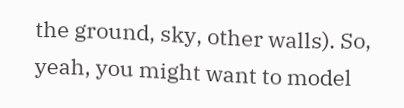the ground, sky, other walls). So, yeah, you might want to model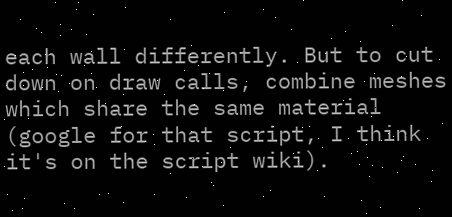each wall differently. But to cut down on draw calls, combine meshes which share the same material (google for that script, I think it's on the script wiki).